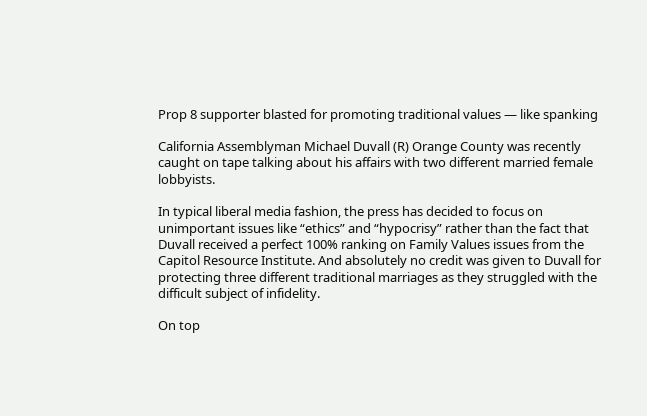Prop 8 supporter blasted for promoting traditional values — like spanking

California Assemblyman Michael Duvall (R) Orange County was recently caught on tape talking about his affairs with two different married female lobbyists.

In typical liberal media fashion, the press has decided to focus on unimportant issues like “ethics” and “hypocrisy” rather than the fact that Duvall received a perfect 100% ranking on Family Values issues from the Capitol Resource Institute. And absolutely no credit was given to Duvall for protecting three different traditional marriages as they struggled with the difficult subject of infidelity.

On top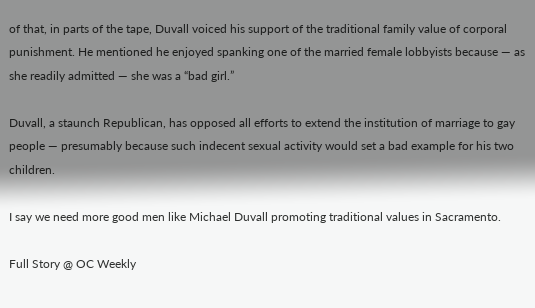of that, in parts of the tape, Duvall voiced his support of the traditional family value of corporal punishment. He mentioned he enjoyed spanking one of the married female lobbyists because — as she readily admitted — she was a “bad girl.”

Duvall, a staunch Republican, has opposed all efforts to extend the institution of marriage to gay people — presumably because such indecent sexual activity would set a bad example for his two children.

I say we need more good men like Michael Duvall promoting traditional values in Sacramento.

Full Story @ OC Weekly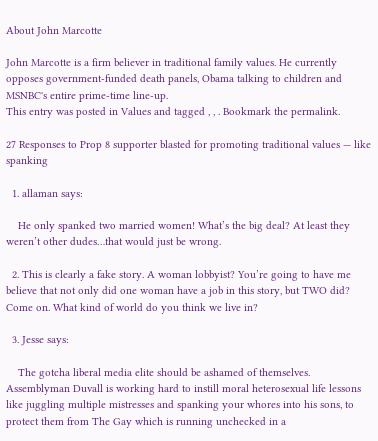About John Marcotte

John Marcotte is a firm believer in traditional family values. He currently opposes government-funded death panels, Obama talking to children and MSNBC's entire prime-time line-up.
This entry was posted in Values and tagged , , . Bookmark the permalink.

27 Responses to Prop 8 supporter blasted for promoting traditional values — like spanking

  1. allaman says:

    He only spanked two married women! What’s the big deal? At least they weren’t other dudes…that would just be wrong.

  2. This is clearly a fake story. A woman lobbyist? You’re going to have me believe that not only did one woman have a job in this story, but TWO did? Come on. What kind of world do you think we live in?

  3. Jesse says:

    The gotcha liberal media elite should be ashamed of themselves. Assemblyman Duvall is working hard to instill moral heterosexual life lessons like juggling multiple mistresses and spanking your whores into his sons, to protect them from The Gay which is running unchecked in a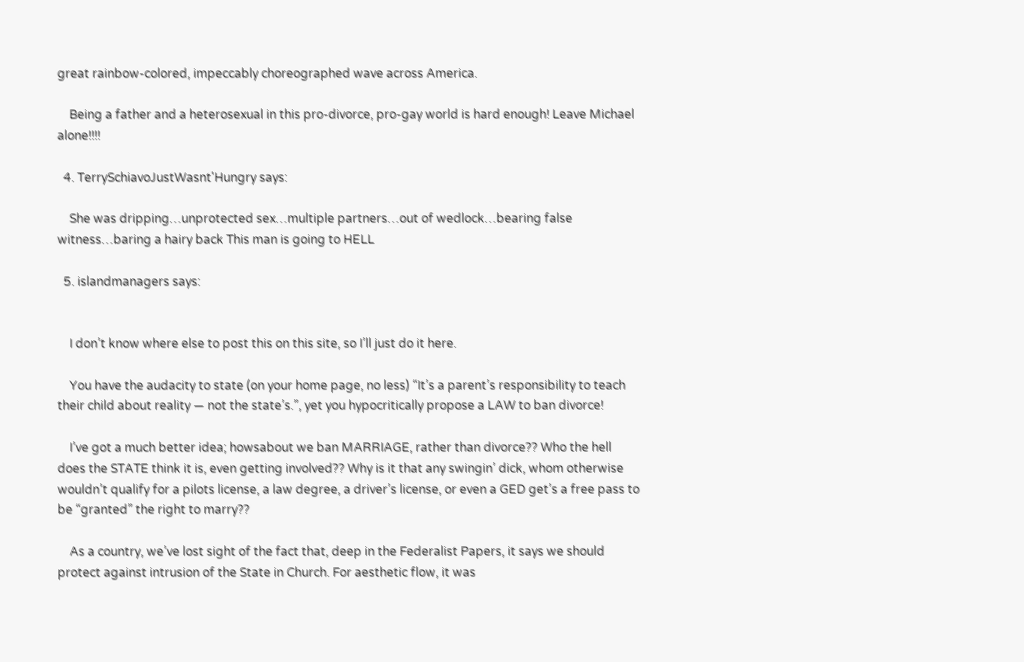great rainbow-colored, impeccably choreographed wave across America.

    Being a father and a heterosexual in this pro-divorce, pro-gay world is hard enough! Leave Michael alone!!!!

  4. TerrySchiavoJustWasnt'Hungry says:

    She was dripping…unprotected sex…multiple partners…out of wedlock…bearing false witness…baring a hairy back This man is going to HELL

  5. islandmanagers says:


    I don’t know where else to post this on this site, so I’ll just do it here.

    You have the audacity to state (on your home page, no less) “It’s a parent’s responsibility to teach their child about reality — not the state’s.”, yet you hypocritically propose a LAW to ban divorce!

    I’ve got a much better idea; howsabout we ban MARRIAGE, rather than divorce?? Who the hell does the STATE think it is, even getting involved?? Why is it that any swingin’ dick, whom otherwise wouldn’t qualify for a pilots license, a law degree, a driver’s license, or even a GED get’s a free pass to be “granted” the right to marry??

    As a country, we’ve lost sight of the fact that, deep in the Federalist Papers, it says we should protect against intrusion of the State in Church. For aesthetic flow, it was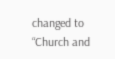changed to “Church and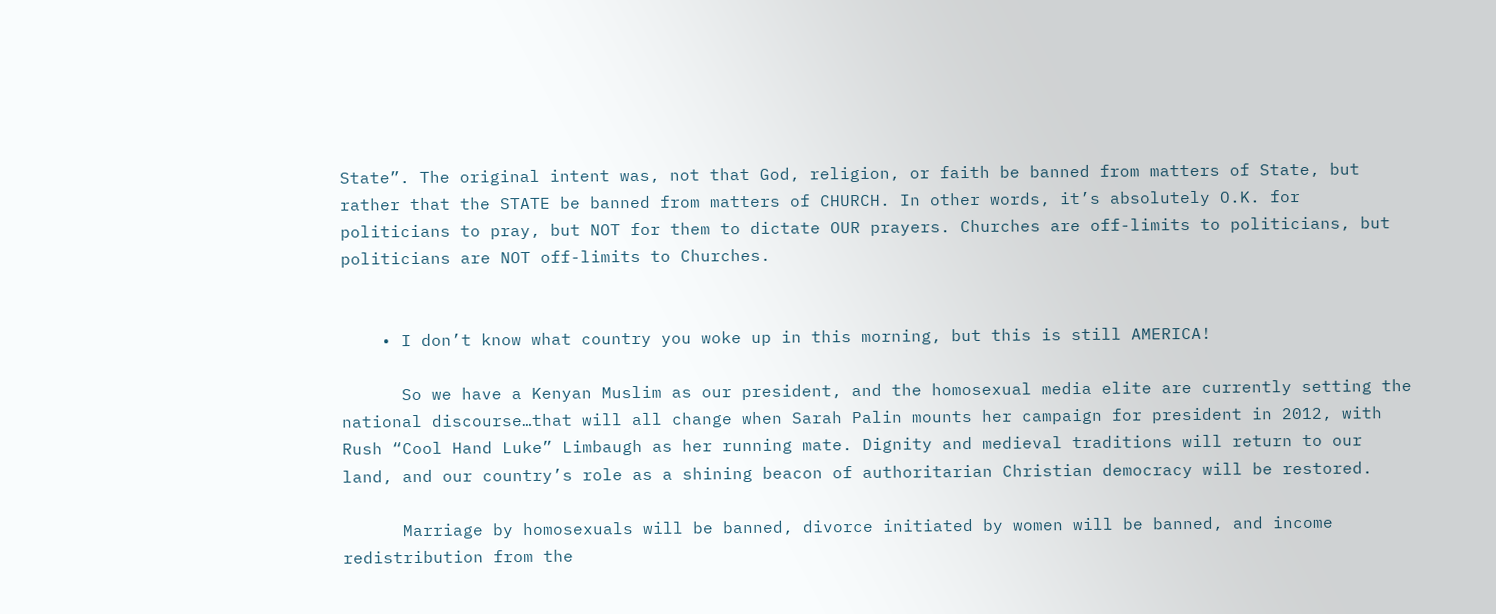State”. The original intent was, not that God, religion, or faith be banned from matters of State, but rather that the STATE be banned from matters of CHURCH. In other words, it’s absolutely O.K. for politicians to pray, but NOT for them to dictate OUR prayers. Churches are off-limits to politicians, but politicians are NOT off-limits to Churches.


    • I don’t know what country you woke up in this morning, but this is still AMERICA!

      So we have a Kenyan Muslim as our president, and the homosexual media elite are currently setting the national discourse…that will all change when Sarah Palin mounts her campaign for president in 2012, with Rush “Cool Hand Luke” Limbaugh as her running mate. Dignity and medieval traditions will return to our land, and our country’s role as a shining beacon of authoritarian Christian democracy will be restored.

      Marriage by homosexuals will be banned, divorce initiated by women will be banned, and income redistribution from the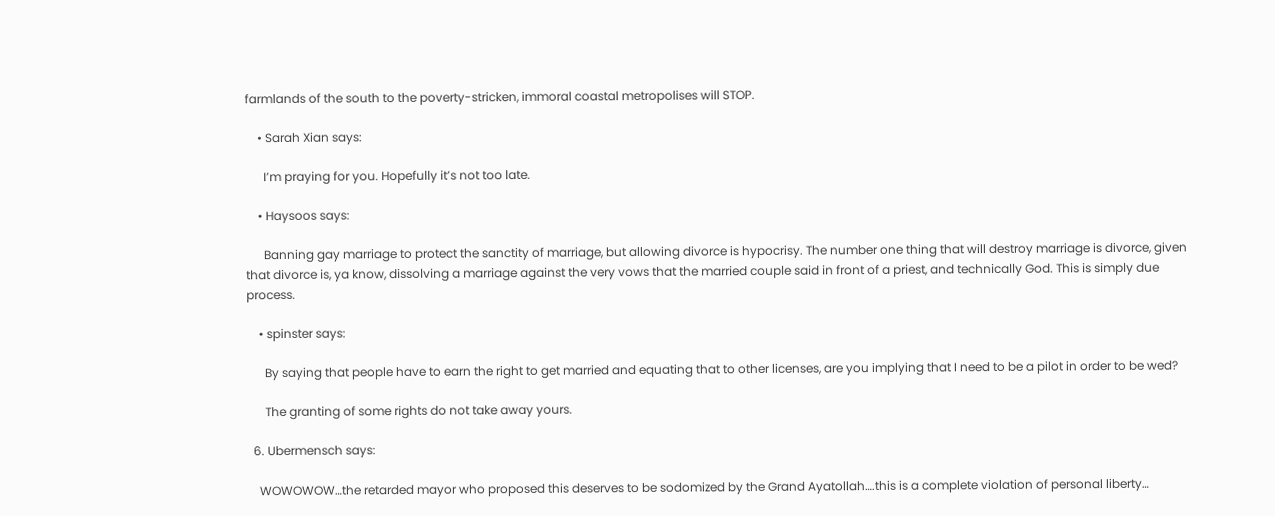farmlands of the south to the poverty-stricken, immoral coastal metropolises will STOP.

    • Sarah Xian says:

      I’m praying for you. Hopefully it’s not too late.

    • Haysoos says:

      Banning gay marriage to protect the sanctity of marriage, but allowing divorce is hypocrisy. The number one thing that will destroy marriage is divorce, given that divorce is, ya know, dissolving a marriage against the very vows that the married couple said in front of a priest, and technically God. This is simply due process.

    • spinster says:

      By saying that people have to earn the right to get married and equating that to other licenses, are you implying that I need to be a pilot in order to be wed?

      The granting of some rights do not take away yours.

  6. Ubermensch says:

    WOWOWOW…the retarded mayor who proposed this deserves to be sodomized by the Grand Ayatollah….this is a complete violation of personal liberty…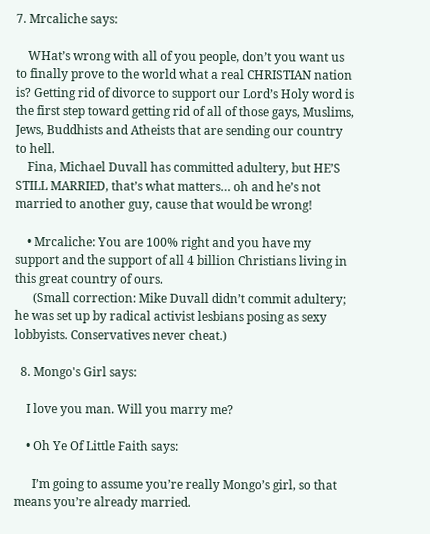7. Mrcaliche says:

    WHat’s wrong with all of you people, don’t you want us to finally prove to the world what a real CHRISTIAN nation is? Getting rid of divorce to support our Lord’s Holy word is the first step toward getting rid of all of those gays, Muslims, Jews, Buddhists and Atheists that are sending our country to hell.
    Fina, Michael Duvall has committed adultery, but HE’S STILL MARRIED, that’s what matters… oh and he’s not married to another guy, cause that would be wrong!

    • Mrcaliche: You are 100% right and you have my support and the support of all 4 billion Christians living in this great country of ours.
      (Small correction: Mike Duvall didn’t commit adultery; he was set up by radical activist lesbians posing as sexy lobbyists. Conservatives never cheat.)

  8. Mongo's Girl says:

    I love you man. Will you marry me?

    • Oh Ye Of Little Faith says:

      I’m going to assume you’re really Mongo’s girl, so that means you’re already married.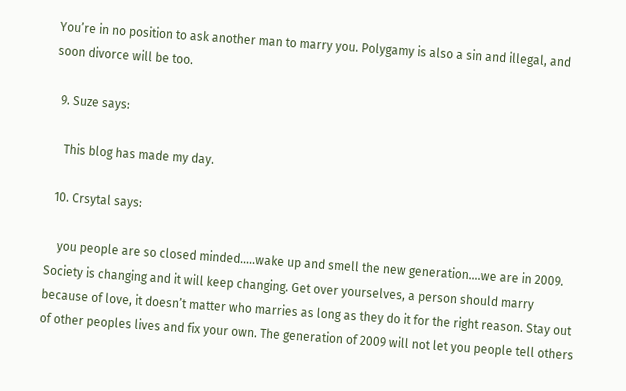You’re in no position to ask another man to marry you. Polygamy is also a sin and illegal, and soon divorce will be too.

  9. Suze says:

    This blog has made my day.

  10. Crsytal says:

    you people are so closed minded…..wake up and smell the new generation….we are in 2009. Society is changing and it will keep changing. Get over yourselves, a person should marry because of love, it doesn’t matter who marries as long as they do it for the right reason. Stay out of other peoples lives and fix your own. The generation of 2009 will not let you people tell others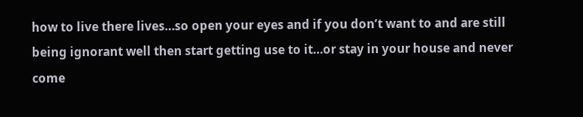how to live there lives…so open your eyes and if you don’t want to and are still being ignorant well then start getting use to it…or stay in your house and never come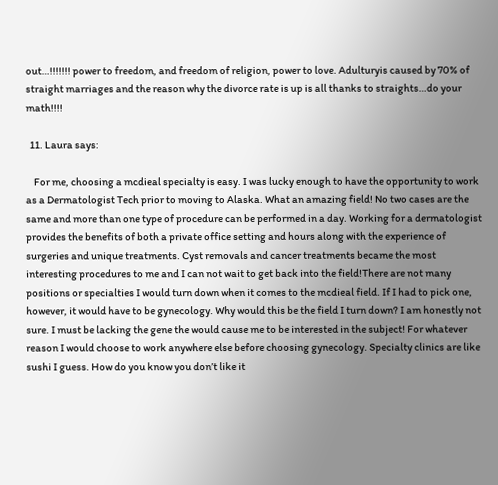out…!!!!!!! power to freedom, and freedom of religion, power to love. Adulturyis caused by 70% of straight marriages and the reason why the divorce rate is up is all thanks to straights…do your math!!!!

  11. Laura says:

    For me, choosing a mcdieal specialty is easy. I was lucky enough to have the opportunity to work as a Dermatologist Tech prior to moving to Alaska. What an amazing field! No two cases are the same and more than one type of procedure can be performed in a day. Working for a dermatologist provides the benefits of both a private office setting and hours along with the experience of surgeries and unique treatments. Cyst removals and cancer treatments became the most interesting procedures to me and I can not wait to get back into the field!There are not many positions or specialties I would turn down when it comes to the mcdieal field. If I had to pick one, however, it would have to be gynecology. Why would this be the field I turn down? I am honestly not sure. I must be lacking the gene the would cause me to be interested in the subject! For whatever reason I would choose to work anywhere else before choosing gynecology. Specialty clinics are like sushi I guess. How do you know you don’t like it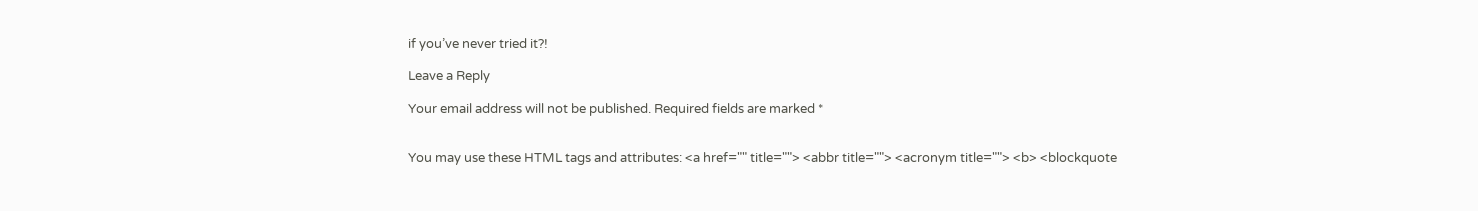if you’ve never tried it?!

Leave a Reply

Your email address will not be published. Required fields are marked *


You may use these HTML tags and attributes: <a href="" title=""> <abbr title=""> <acronym title=""> <b> <blockquote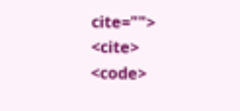cite=""> <cite> <code>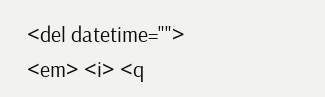<del datetime=""> <em> <i> <q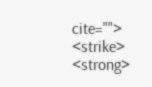cite=""> <strike> <strong>